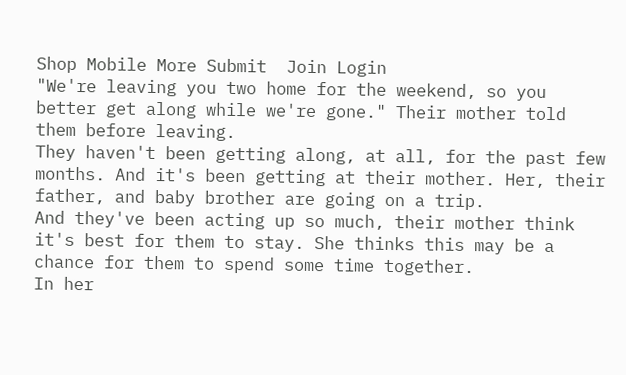Shop Mobile More Submit  Join Login
"We're leaving you two home for the weekend, so you better get along while we're gone." Their mother told them before leaving.
They haven't been getting along, at all, for the past few months. And it's been getting at their mother. Her, their father, and baby brother are going on a trip.
And they've been acting up so much, their mother think it's best for them to stay. She thinks this may be a chance for them to spend some time together.
In her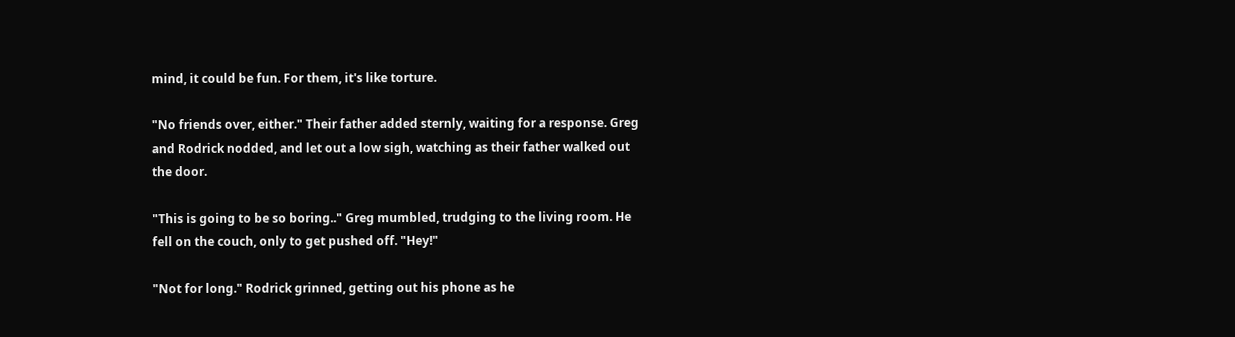mind, it could be fun. For them, it's like torture.

"No friends over, either." Their father added sternly, waiting for a response. Greg and Rodrick nodded, and let out a low sigh, watching as their father walked out the door.

"This is going to be so boring.." Greg mumbled, trudging to the living room. He fell on the couch, only to get pushed off. "Hey!"

"Not for long." Rodrick grinned, getting out his phone as he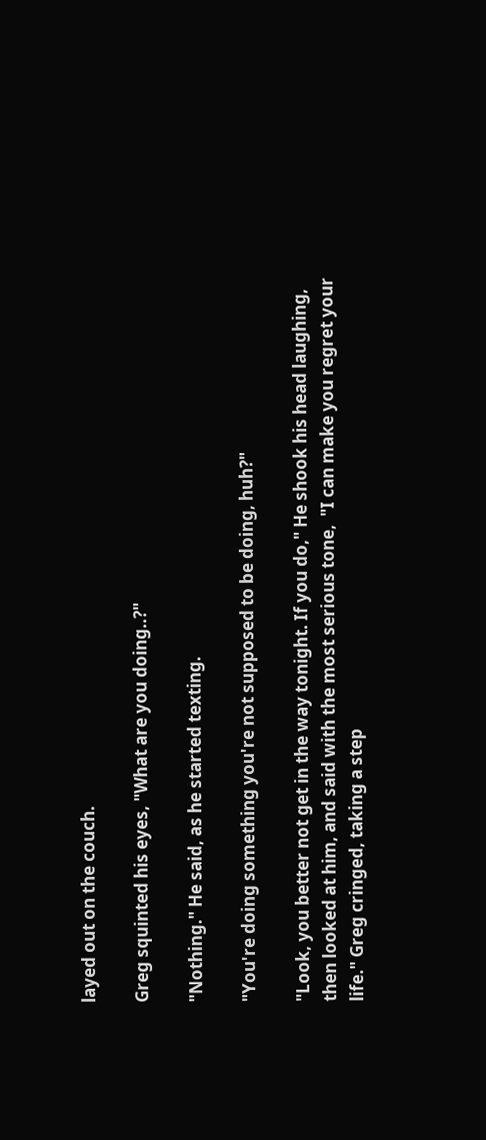layed out on the couch.

Greg squinted his eyes, "What are you doing..?"

"Nothing." He said, as he started texting.

"You're doing something you're not supposed to be doing, huh?"

"Look, you better not get in the way tonight. If you do," He shook his head laughing, then looked at him, and said with the most serious tone,  "I can make you regret your life." Greg cringed, taking a step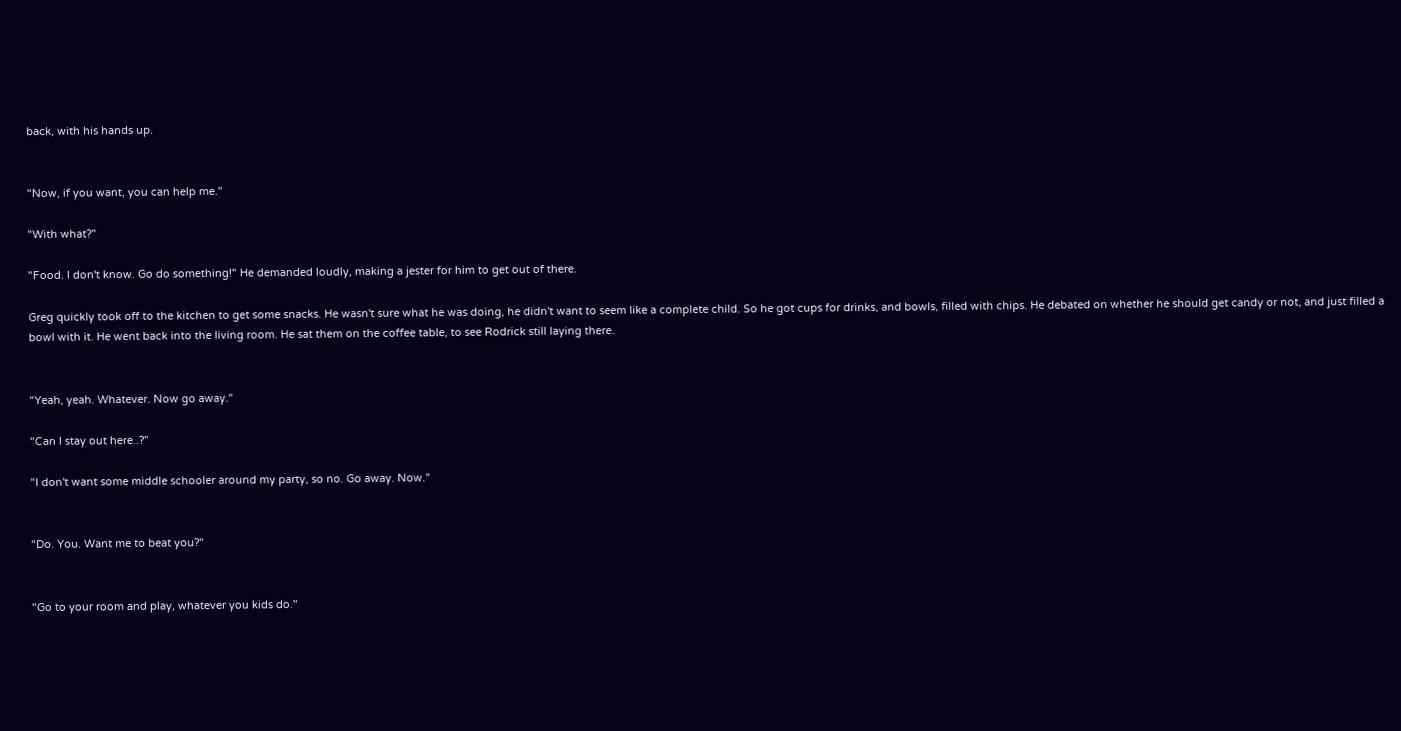back, with his hands up.


"Now, if you want, you can help me."

"With what?"

"Food. I don't know. Go do something!" He demanded loudly, making a jester for him to get out of there.

Greg quickly took off to the kitchen to get some snacks. He wasn't sure what he was doing, he didn't want to seem like a complete child. So he got cups for drinks, and bowls, filled with chips. He debated on whether he should get candy or not, and just filled a bowl with it. He went back into the living room. He sat them on the coffee table, to see Rodrick still laying there.


"Yeah, yeah. Whatever. Now go away."

"Can I stay out here..?"

"I don't want some middle schooler around my party, so no. Go away. Now."


"Do. You. Want me to beat you?"


"Go to your room and play, whatever you kids do."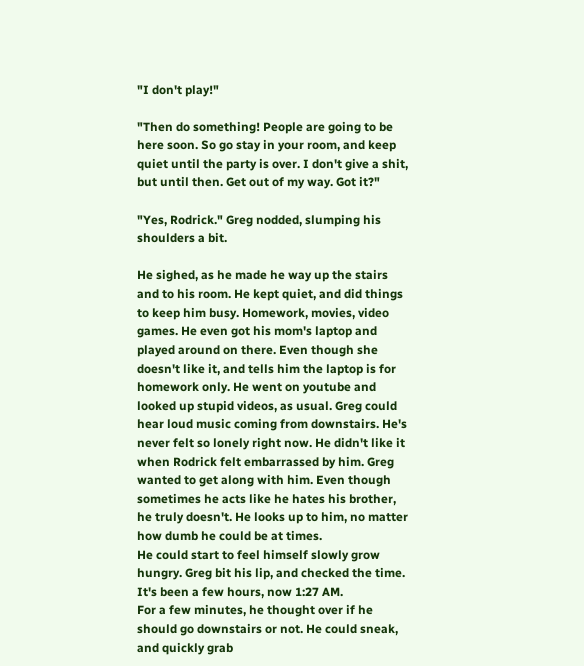"I don't play!"

"Then do something! People are going to be here soon. So go stay in your room, and keep quiet until the party is over. I don't give a shit, but until then. Get out of my way. Got it?"

"Yes, Rodrick." Greg nodded, slumping his shoulders a bit.

He sighed, as he made he way up the stairs and to his room. He kept quiet, and did things to keep him busy. Homework, movies, video games. He even got his mom's laptop and played around on there. Even though she doesn't like it, and tells him the laptop is for homework only. He went on youtube and looked up stupid videos, as usual. Greg could hear loud music coming from downstairs. He's never felt so lonely right now. He didn't like it when Rodrick felt embarrassed by him. Greg wanted to get along with him. Even though sometimes he acts like he hates his brother, he truly doesn't. He looks up to him, no matter how dumb he could be at times.
He could start to feel himself slowly grow hungry. Greg bit his lip, and checked the time. It's been a few hours, now 1:27 AM.
For a few minutes, he thought over if he should go downstairs or not. He could sneak, and quickly grab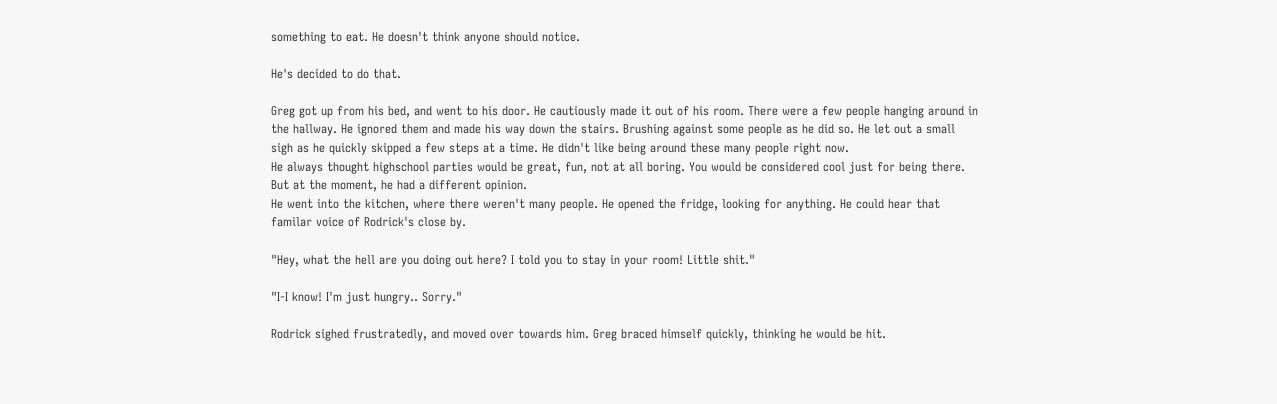something to eat. He doesn't think anyone should notice.

He's decided to do that.

Greg got up from his bed, and went to his door. He cautiously made it out of his room. There were a few people hanging around in the hallway. He ignored them and made his way down the stairs. Brushing against some people as he did so. He let out a small sigh as he quickly skipped a few steps at a time. He didn't like being around these many people right now.
He always thought highschool parties would be great, fun, not at all boring. You would be considered cool just for being there.
But at the moment, he had a different opinion.
He went into the kitchen, where there weren't many people. He opened the fridge, looking for anything. He could hear that familar voice of Rodrick's close by.

"Hey, what the hell are you doing out here? I told you to stay in your room! Little shit."

"I-I know! I'm just hungry.. Sorry."

Rodrick sighed frustratedly, and moved over towards him. Greg braced himself quickly, thinking he would be hit.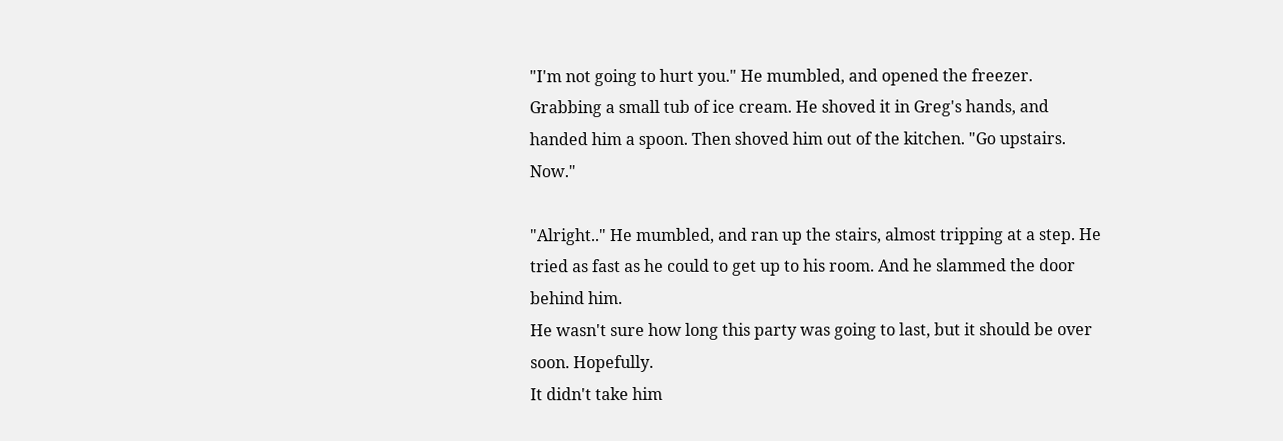"I'm not going to hurt you." He mumbled, and opened the freezer. Grabbing a small tub of ice cream. He shoved it in Greg's hands, and handed him a spoon. Then shoved him out of the kitchen. "Go upstairs. Now."

"Alright.." He mumbled, and ran up the stairs, almost tripping at a step. He tried as fast as he could to get up to his room. And he slammed the door behind him.
He wasn't sure how long this party was going to last, but it should be over soon. Hopefully.
It didn't take him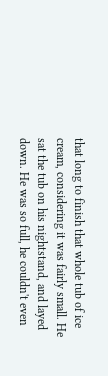that long to finish that whole tub of ice cream, considering it was fairly small. He sat the tub on his nightstand, and layed down. He was so full, he couldn't even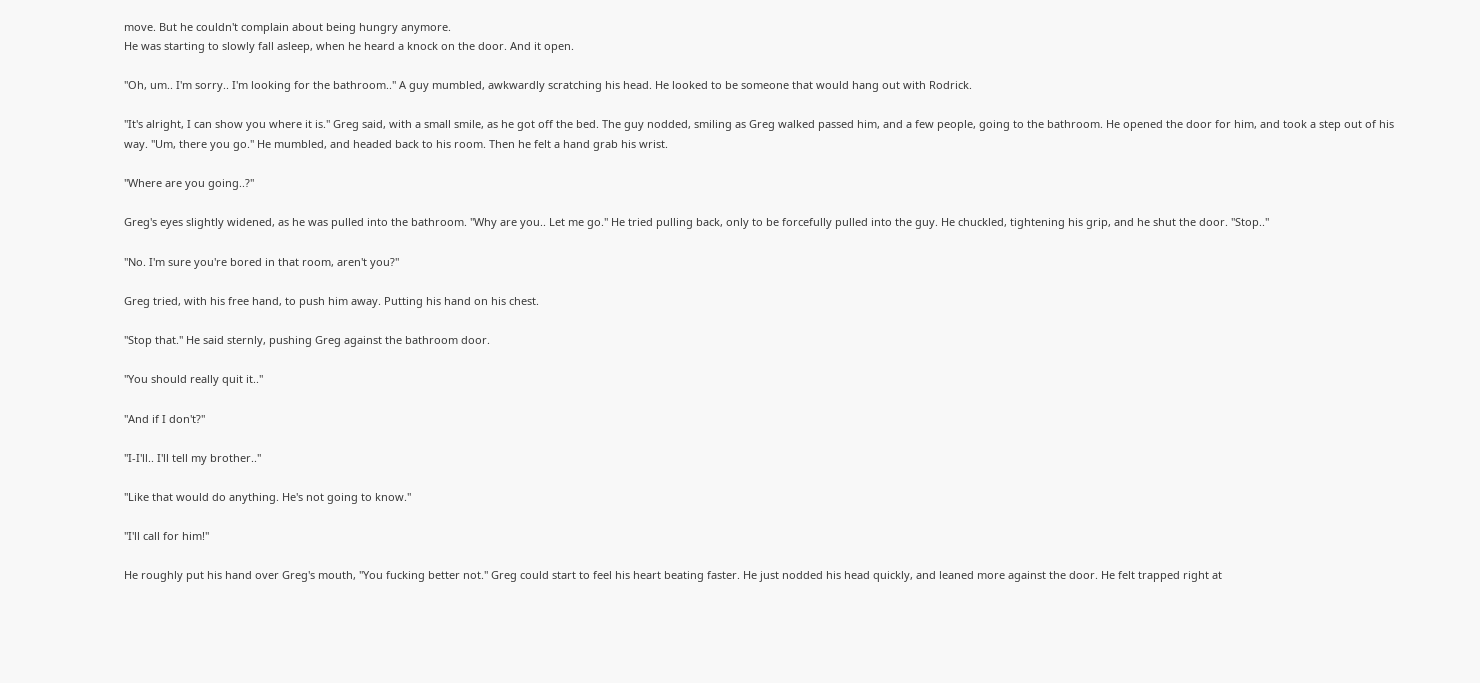move. But he couldn't complain about being hungry anymore.
He was starting to slowly fall asleep, when he heard a knock on the door. And it open.

"Oh, um.. I'm sorry.. I'm looking for the bathroom.." A guy mumbled, awkwardly scratching his head. He looked to be someone that would hang out with Rodrick.

"It's alright, I can show you where it is." Greg said, with a small smile, as he got off the bed. The guy nodded, smiling as Greg walked passed him, and a few people, going to the bathroom. He opened the door for him, and took a step out of his way. "Um, there you go." He mumbled, and headed back to his room. Then he felt a hand grab his wrist.

"Where are you going..?"

Greg's eyes slightly widened, as he was pulled into the bathroom. "Why are you.. Let me go." He tried pulling back, only to be forcefully pulled into the guy. He chuckled, tightening his grip, and he shut the door. "Stop.."

"No. I'm sure you're bored in that room, aren't you?"

Greg tried, with his free hand, to push him away. Putting his hand on his chest.

"Stop that." He said sternly, pushing Greg against the bathroom door.

"You should really quit it.."

"And if I don't?"

"I-I'll.. I'll tell my brother.."

"Like that would do anything. He's not going to know."

"I'll call for him!"

He roughly put his hand over Greg's mouth, "You fucking better not." Greg could start to feel his heart beating faster. He just nodded his head quickly, and leaned more against the door. He felt trapped right at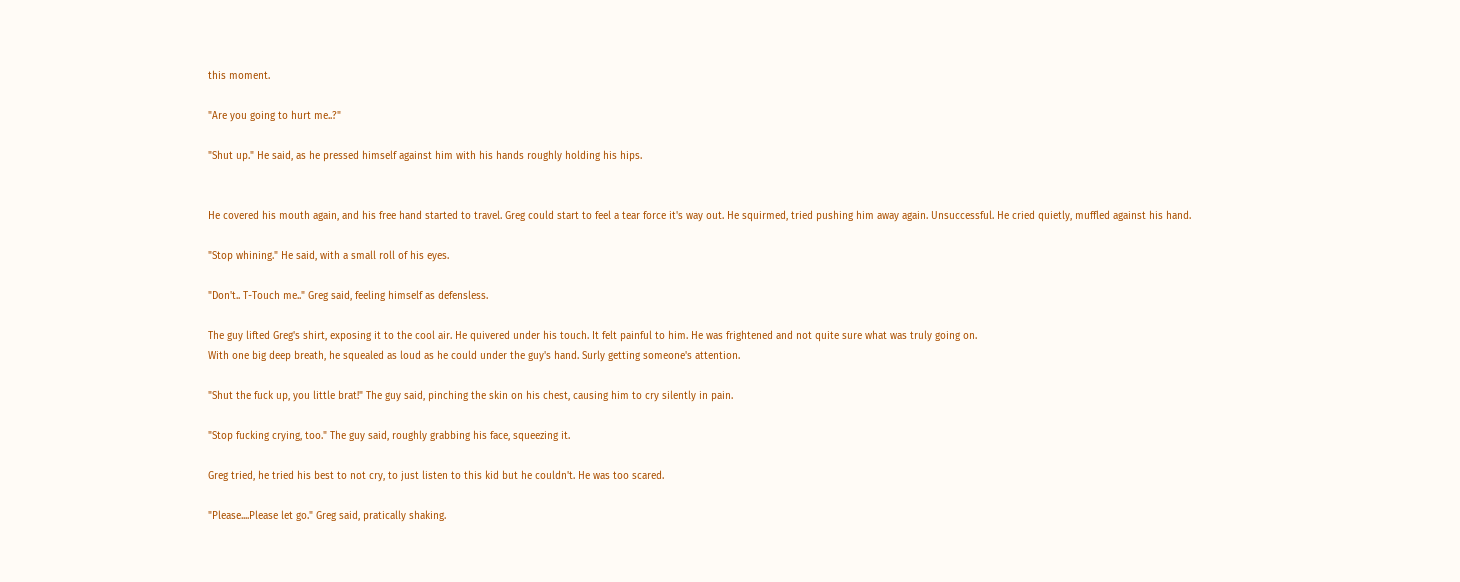this moment.

"Are you going to hurt me..?"

"Shut up." He said, as he pressed himself against him with his hands roughly holding his hips.


He covered his mouth again, and his free hand started to travel. Greg could start to feel a tear force it's way out. He squirmed, tried pushing him away again. Unsuccessful. He cried quietly, muffled against his hand.

"Stop whining." He said, with a small roll of his eyes.

"Don't.. T-Touch me.." Greg said, feeling himself as defensless.

The guy lifted Greg's shirt, exposing it to the cool air. He quivered under his touch. It felt painful to him. He was frightened and not quite sure what was truly going on.
With one big deep breath, he squealed as loud as he could under the guy's hand. Surly getting someone's attention.

"Shut the fuck up, you little brat!" The guy said, pinching the skin on his chest, causing him to cry silently in pain.

"Stop fucking crying, too." The guy said, roughly grabbing his face, squeezing it.

Greg tried, he tried his best to not cry, to just listen to this kid but he couldn't. He was too scared.

"Please....Please let go." Greg said, pratically shaking.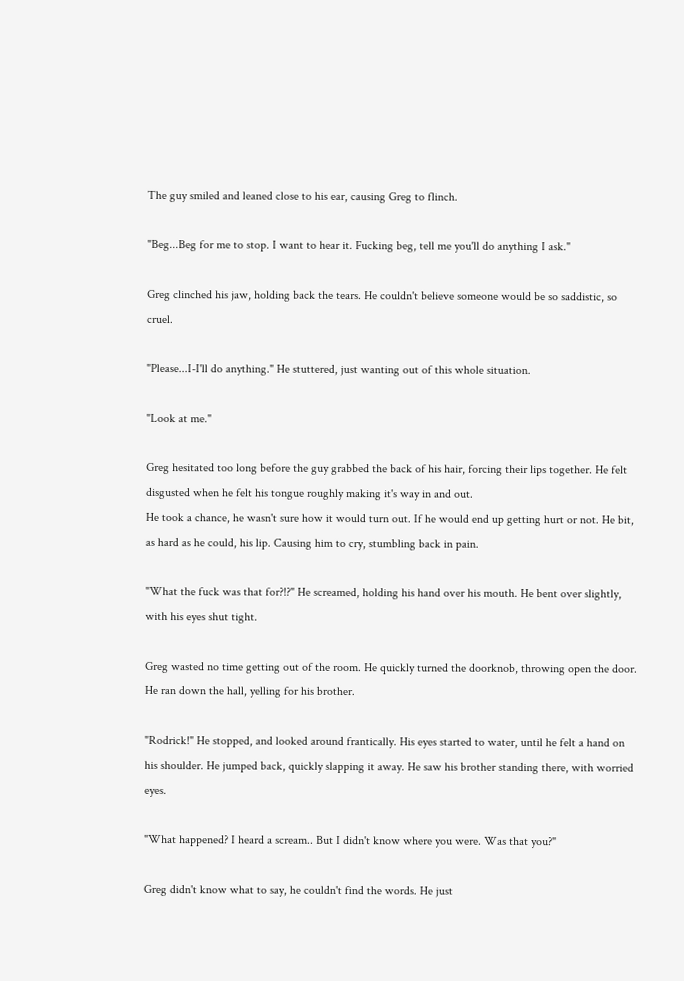The guy smiled and leaned close to his ear, causing Greg to flinch.

"Beg...Beg for me to stop. I want to hear it. Fucking beg, tell me you'll do anything I ask."

Greg clinched his jaw, holding back the tears. He couldn't believe someone would be so saddistic, so cruel.

"Please...I-I'll do anything." He stuttered, just wanting out of this whole situation.

"Look at me."

Greg hesitated too long before the guy grabbed the back of his hair, forcing their lips together. He felt disgusted when he felt his tongue roughly making it's way in and out.
He took a chance, he wasn't sure how it would turn out. If he would end up getting hurt or not. He bit, as hard as he could, his lip. Causing him to cry, stumbling back in pain.

"What the fuck was that for?!?" He screamed, holding his hand over his mouth. He bent over slightly, with his eyes shut tight.

Greg wasted no time getting out of the room. He quickly turned the doorknob, throwing open the door. He ran down the hall, yelling for his brother.

"Rodrick!" He stopped, and looked around frantically. His eyes started to water, until he felt a hand on his shoulder. He jumped back, quickly slapping it away. He saw his brother standing there, with worried eyes.

"What happened? I heard a scream.. But I didn't know where you were. Was that you?"

Greg didn't know what to say, he couldn't find the words. He just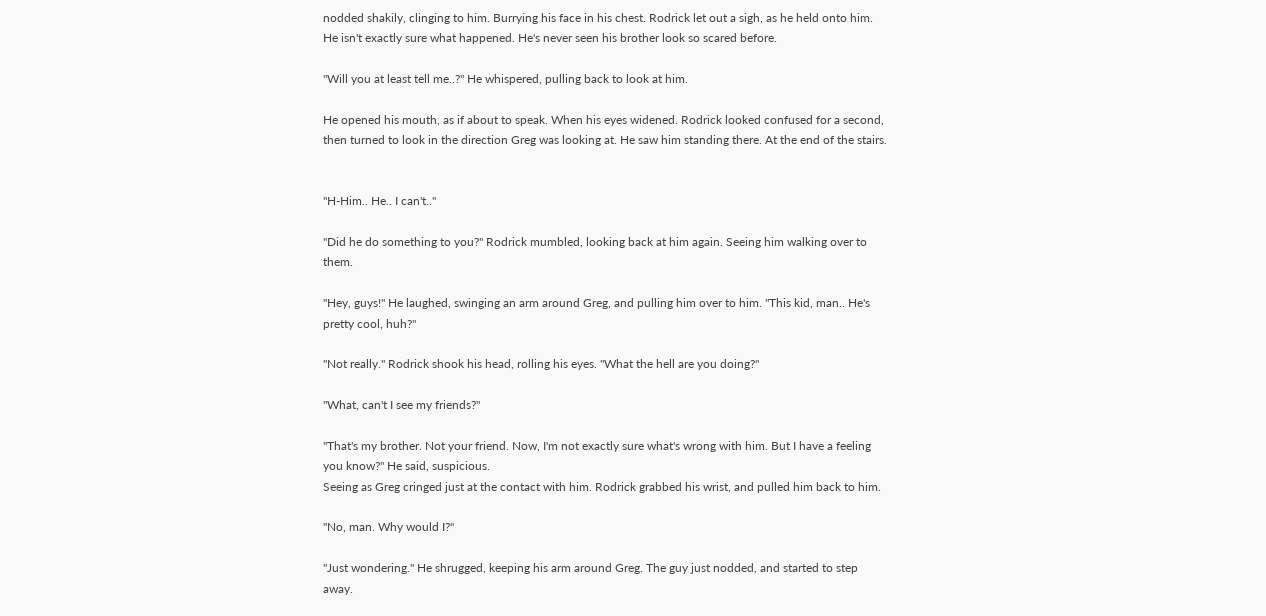nodded shakily, clinging to him. Burrying his face in his chest. Rodrick let out a sigh, as he held onto him. He isn't exactly sure what happened. He's never seen his brother look so scared before.

"Will you at least tell me..?" He whispered, pulling back to look at him.

He opened his mouth, as if about to speak. When his eyes widened. Rodrick looked confused for a second, then turned to look in the direction Greg was looking at. He saw him standing there. At the end of the stairs.


"H-Him.. He.. I can't.."

"Did he do something to you?" Rodrick mumbled, looking back at him again. Seeing him walking over to them.

"Hey, guys!" He laughed, swinging an arm around Greg, and pulling him over to him. "This kid, man.. He's pretty cool, huh?"

"Not really." Rodrick shook his head, rolling his eyes. "What the hell are you doing?"

"What, can't I see my friends?"

"That's my brother. Not your friend. Now, I'm not exactly sure what's wrong with him. But I have a feeling you know?" He said, suspicious.
Seeing as Greg cringed just at the contact with him. Rodrick grabbed his wrist, and pulled him back to him.

"No, man. Why would I?"

"Just wondering." He shrugged, keeping his arm around Greg. The guy just nodded, and started to step away.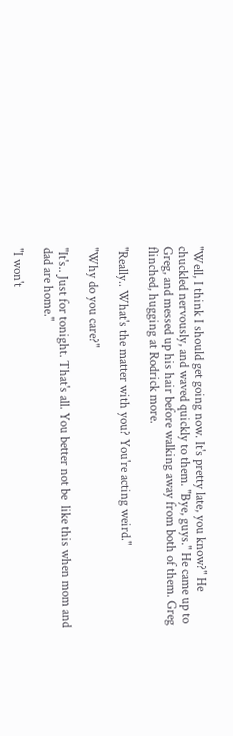"Well, I think I should get going now. It's pretty late, you know?" He chuckled nervously, and waved quickly to them. "Bye, guys." He came up to Greg, and messed up his hair before walking away from both of them. Greg flinched, hugging at Rodrick more.

"Really.. What's the matter with you? You're acting weird."

"Why do you care?"

"It's.. Just for tonight. That's all. You better not be  like this when mom and dad are home."

"I won't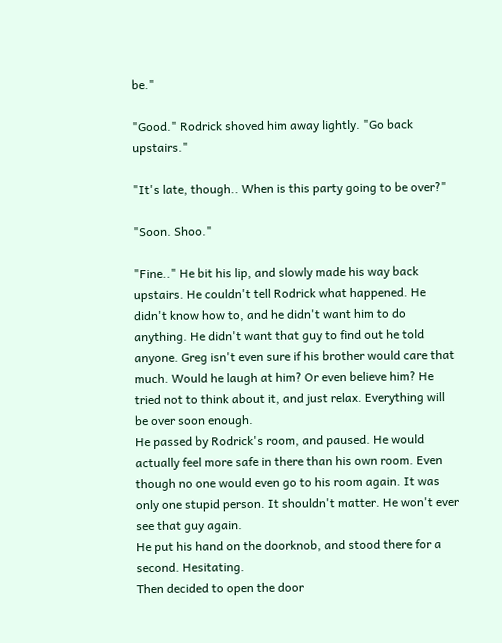be."

"Good." Rodrick shoved him away lightly. "Go back upstairs."

"It's late, though.. When is this party going to be over?"

"Soon. Shoo."

"Fine.." He bit his lip, and slowly made his way back upstairs. He couldn't tell Rodrick what happened. He didn't know how to, and he didn't want him to do anything. He didn't want that guy to find out he told anyone. Greg isn't even sure if his brother would care that much. Would he laugh at him? Or even believe him? He tried not to think about it, and just relax. Everything will be over soon enough.
He passed by Rodrick's room, and paused. He would actually feel more safe in there than his own room. Even though no one would even go to his room again. It was only one stupid person. It shouldn't matter. He won't ever see that guy again.
He put his hand on the doorknob, and stood there for a second. Hesitating.
Then decided to open the door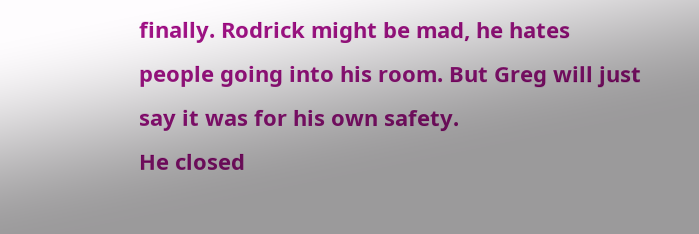finally. Rodrick might be mad, he hates people going into his room. But Greg will just say it was for his own safety.
He closed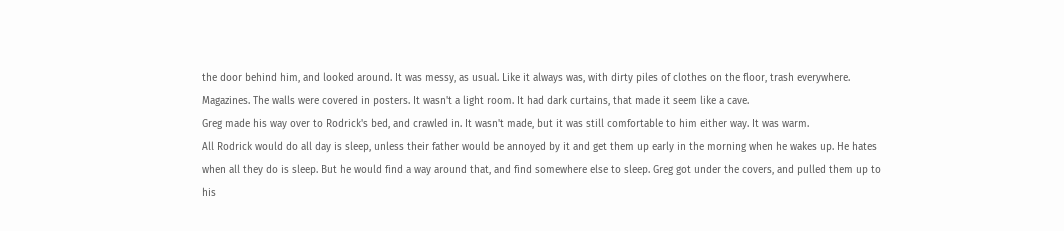the door behind him, and looked around. It was messy, as usual. Like it always was, with dirty piles of clothes on the floor, trash everywhere. Magazines. The walls were covered in posters. It wasn't a light room. It had dark curtains, that made it seem like a cave.
Greg made his way over to Rodrick's bed, and crawled in. It wasn't made, but it was still comfortable to him either way. It was warm.
All Rodrick would do all day is sleep, unless their father would be annoyed by it and get them up early in the morning when he wakes up. He hates when all they do is sleep. But he would find a way around that, and find somewhere else to sleep. Greg got under the covers, and pulled them up to his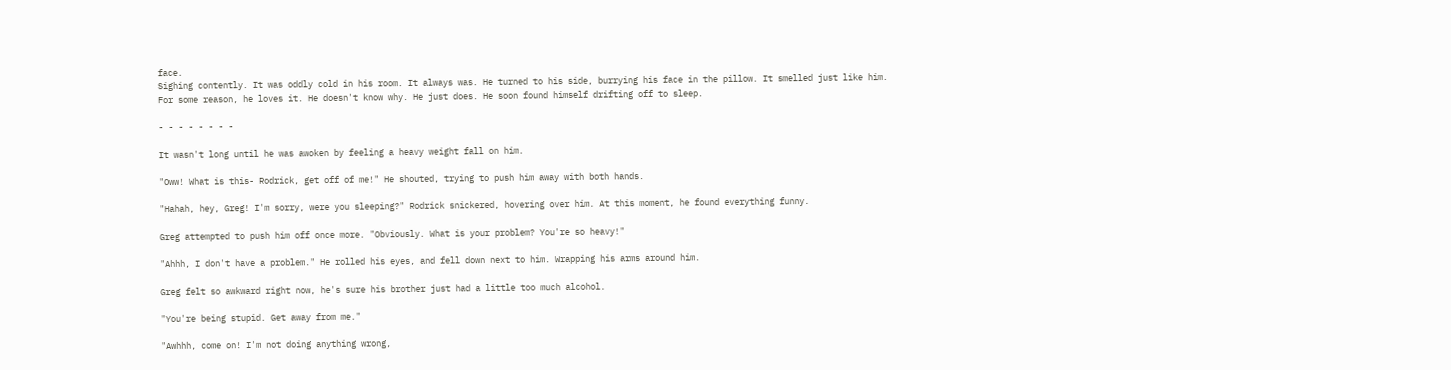face.
Sighing contently. It was oddly cold in his room. It always was. He turned to his side, burrying his face in the pillow. It smelled just like him.
For some reason, he loves it. He doesn't know why. He just does. He soon found himself drifting off to sleep.

- - - - - - - -

It wasn't long until he was awoken by feeling a heavy weight fall on him.

"Oww! What is this- Rodrick, get off of me!" He shouted, trying to push him away with both hands.

"Hahah, hey, Greg! I'm sorry, were you sleeping?" Rodrick snickered, hovering over him. At this moment, he found everything funny.

Greg attempted to push him off once more. "Obviously. What is your problem? You're so heavy!"

"Ahhh, I don't have a problem." He rolled his eyes, and fell down next to him. Wrapping his arms around him.

Greg felt so awkward right now, he's sure his brother just had a little too much alcohol.

"You're being stupid. Get away from me."

"Awhhh, come on! I'm not doing anything wrong,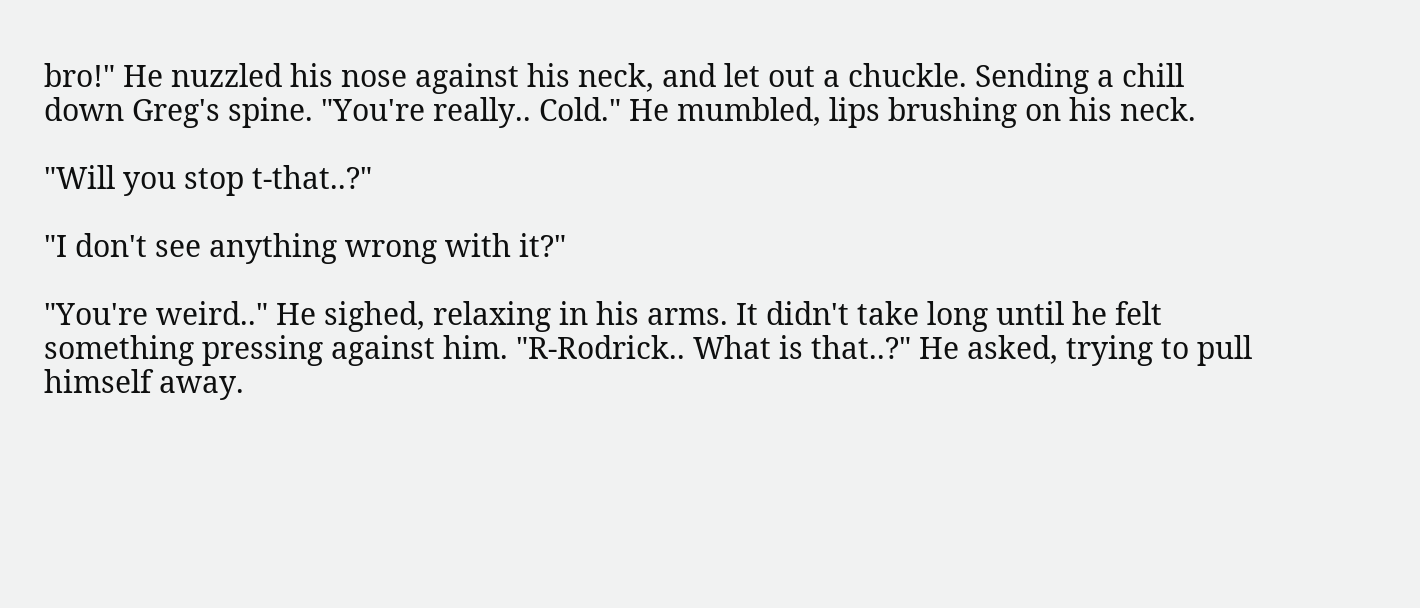bro!" He nuzzled his nose against his neck, and let out a chuckle. Sending a chill down Greg's spine. "You're really.. Cold." He mumbled, lips brushing on his neck.

"Will you stop t-that..?"

"I don't see anything wrong with it?"

"You're weird.." He sighed, relaxing in his arms. It didn't take long until he felt something pressing against him. "R-Rodrick.. What is that..?" He asked, trying to pull himself away.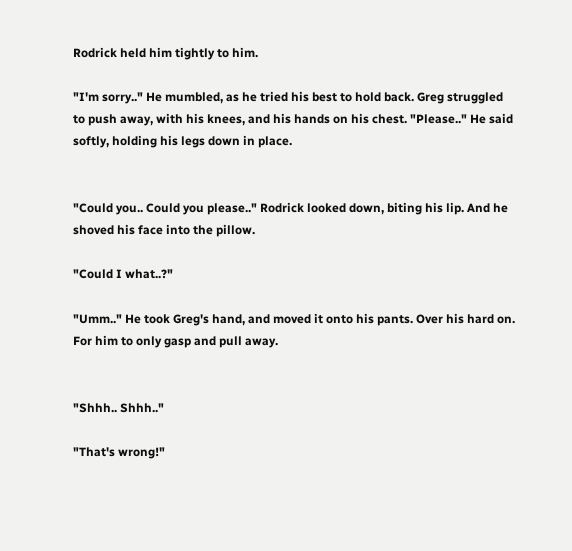Rodrick held him tightly to him.

"I'm sorry.." He mumbled, as he tried his best to hold back. Greg struggled to push away, with his knees, and his hands on his chest. "Please.." He said softly, holding his legs down in place.


"Could you.. Could you please.." Rodrick looked down, biting his lip. And he shoved his face into the pillow.

"Could I what..?"

"Umm.." He took Greg's hand, and moved it onto his pants. Over his hard on. For him to only gasp and pull away.


"Shhh.. Shhh.."

"That's wrong!"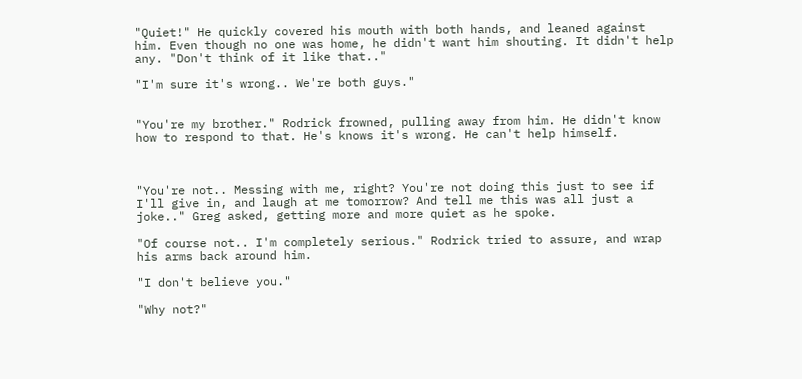"Quiet!" He quickly covered his mouth with both hands, and leaned against him. Even though no one was home, he didn't want him shouting. It didn't help any. "Don't think of it like that.."

"I'm sure it's wrong.. We're both guys."


"You're my brother." Rodrick frowned, pulling away from him. He didn't know how to respond to that. He's knows it's wrong. He can't help himself.



"You're not.. Messing with me, right? You're not doing this just to see if I'll give in, and laugh at me tomorrow? And tell me this was all just a joke.." Greg asked, getting more and more quiet as he spoke.

"Of course not.. I'm completely serious." Rodrick tried to assure, and wrap his arms back around him.

"I don't believe you."

"Why not?"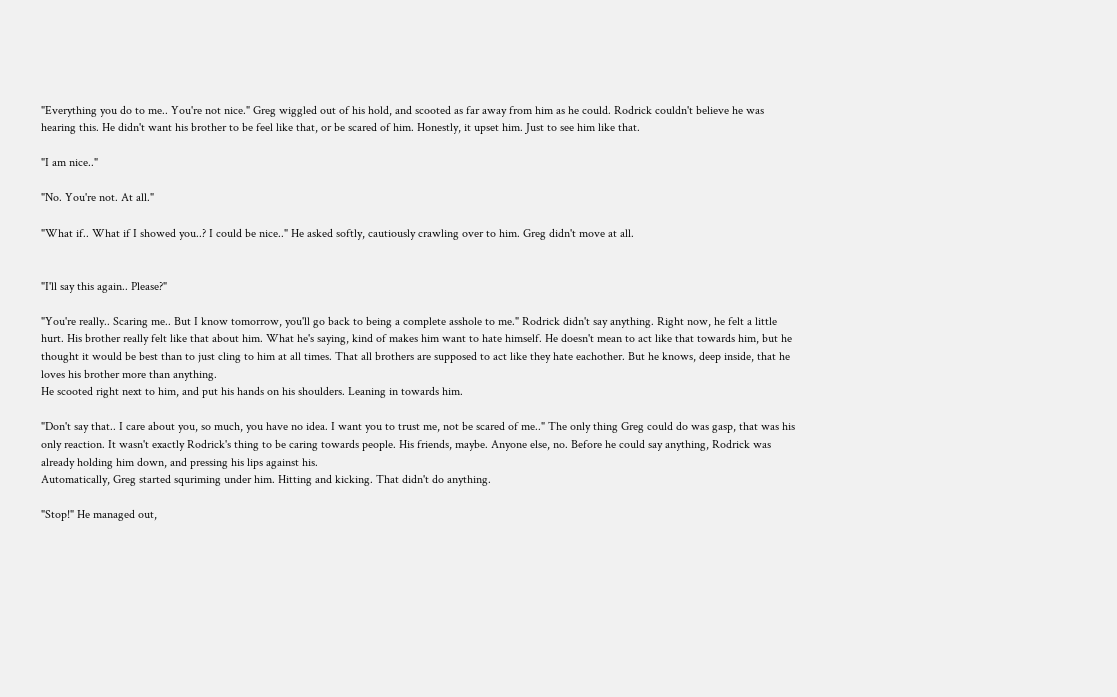"Everything you do to me.. You're not nice." Greg wiggled out of his hold, and scooted as far away from him as he could. Rodrick couldn't believe he was hearing this. He didn't want his brother to be feel like that, or be scared of him. Honestly, it upset him. Just to see him like that.

"I am nice.."

"No. You're not. At all."

"What if.. What if I showed you..? I could be nice.." He asked softly, cautiously crawling over to him. Greg didn't move at all.


"I'll say this again.. Please?"

"You're really.. Scaring me.. But I know tomorrow, you'll go back to being a complete asshole to me." Rodrick didn't say anything. Right now, he felt a little hurt. His brother really felt like that about him. What he's saying, kind of makes him want to hate himself. He doesn't mean to act like that towards him, but he thought it would be best than to just cling to him at all times. That all brothers are supposed to act like they hate eachother. But he knows, deep inside, that he loves his brother more than anything.
He scooted right next to him, and put his hands on his shoulders. Leaning in towards him.

"Don't say that.. I care about you, so much, you have no idea. I want you to trust me, not be scared of me.." The only thing Greg could do was gasp, that was his only reaction. It wasn't exactly Rodrick's thing to be caring towards people. His friends, maybe. Anyone else, no. Before he could say anything, Rodrick was already holding him down, and pressing his lips against his.
Automatically, Greg started squriming under him. Hitting and kicking. That didn't do anything.

"Stop!" He managed out,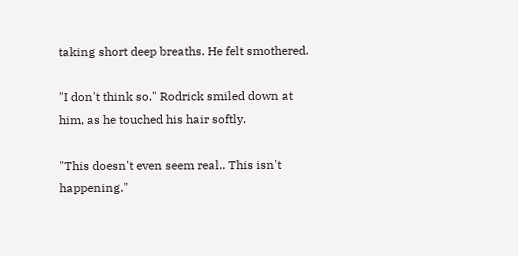taking short deep breaths. He felt smothered.

"I don't think so." Rodrick smiled down at him, as he touched his hair softly.

"This doesn't even seem real.. This isn't happening."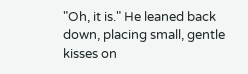"Oh, it is." He leaned back down, placing small, gentle kisses on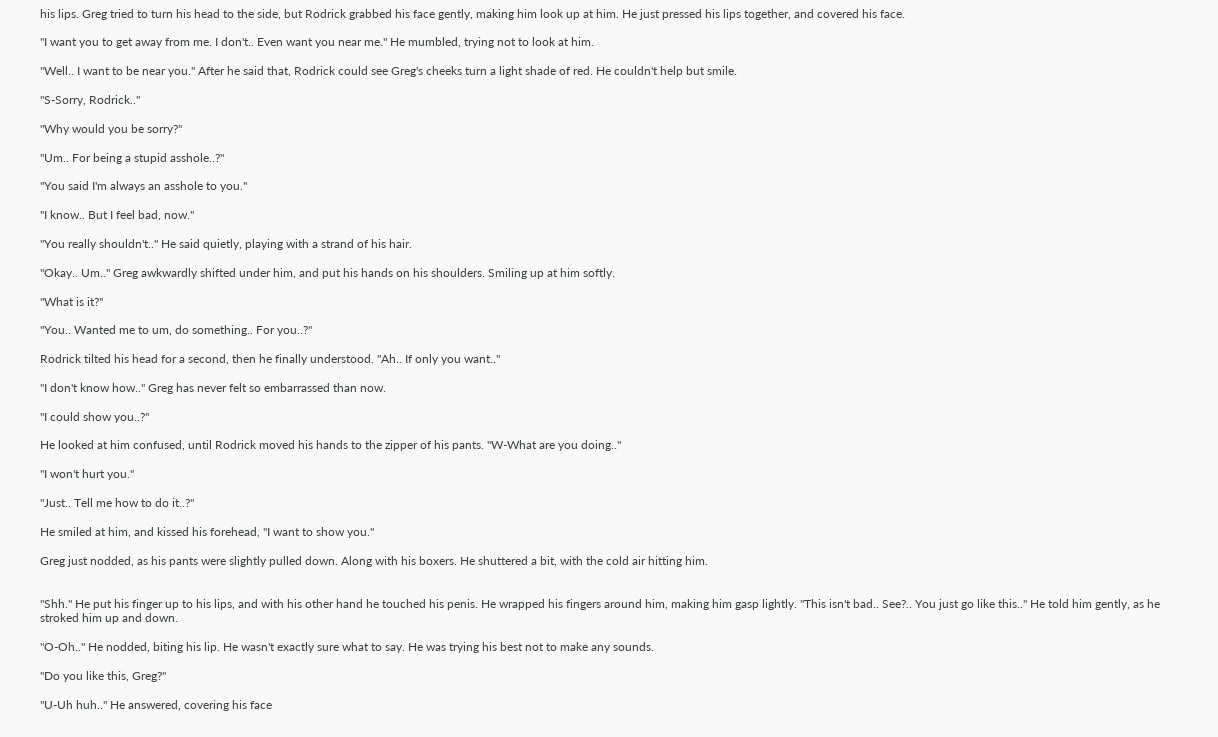his lips. Greg tried to turn his head to the side, but Rodrick grabbed his face gently, making him look up at him. He just pressed his lips together, and covered his face.

"I want you to get away from me. I don't.. Even want you near me." He mumbled, trying not to look at him.

"Well.. I want to be near you." After he said that, Rodrick could see Greg's cheeks turn a light shade of red. He couldn't help but smile.

"S-Sorry, Rodrick.."

"Why would you be sorry?"

"Um.. For being a stupid asshole..?"

"You said I'm always an asshole to you."

"I know.. But I feel bad, now."

"You really shouldn't.." He said quietly, playing with a strand of his hair.

"Okay.. Um.." Greg awkwardly shifted under him, and put his hands on his shoulders. Smiling up at him softly.

"What is it?"

"You.. Wanted me to um, do something.. For you..?"

Rodrick tilted his head for a second, then he finally understood. "Ah.. If only you want.."

"I don't know how.." Greg has never felt so embarrassed than now.

"I could show you..?"

He looked at him confused, until Rodrick moved his hands to the zipper of his pants. "W-What are you doing.."

"I won't hurt you."

"Just.. Tell me how to do it..?"

He smiled at him, and kissed his forehead, "I want to show you."

Greg just nodded, as his pants were slightly pulled down. Along with his boxers. He shuttered a bit, with the cold air hitting him.


"Shh." He put his finger up to his lips, and with his other hand he touched his penis. He wrapped his fingers around him, making him gasp lightly. "This isn't bad.. See?.. You just go like this.." He told him gently, as he stroked him up and down.

"O-Oh.." He nodded, biting his lip. He wasn't exactly sure what to say. He was trying his best not to make any sounds.

"Do you like this, Greg?"

"U-Uh huh.." He answered, covering his face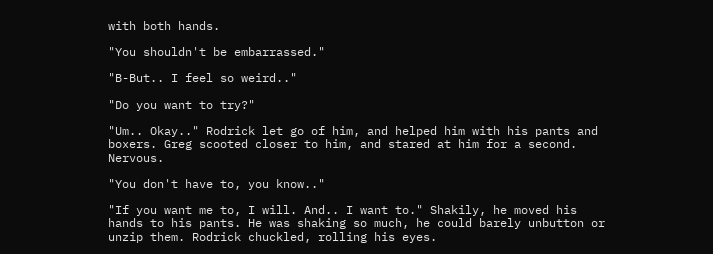with both hands.

"You shouldn't be embarrassed."

"B-But.. I feel so weird.."

"Do you want to try?"

"Um.. Okay.." Rodrick let go of him, and helped him with his pants and boxers. Greg scooted closer to him, and stared at him for a second. Nervous.

"You don't have to, you know.."

"If you want me to, I will. And.. I want to." Shakily, he moved his hands to his pants. He was shaking so much, he could barely unbutton or unzip them. Rodrick chuckled, rolling his eyes.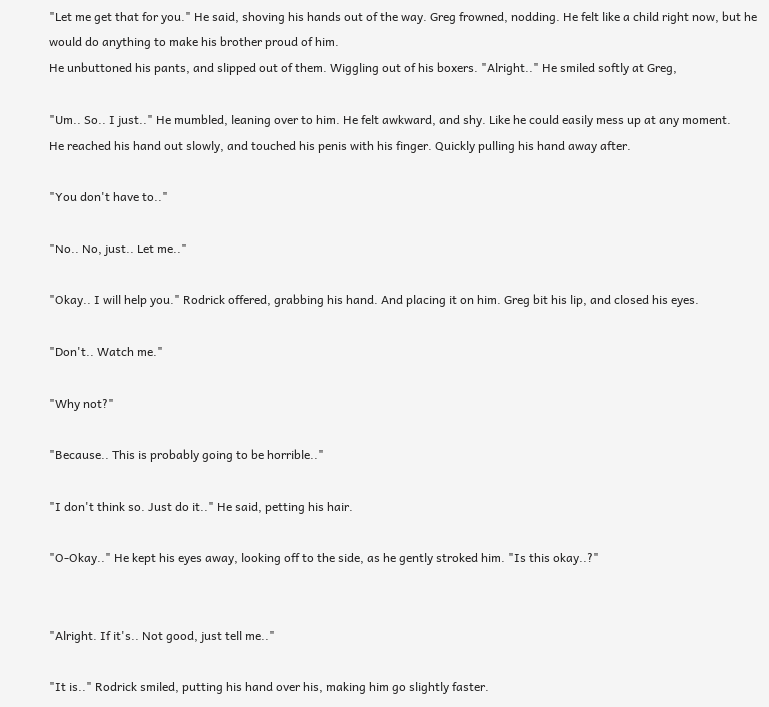"Let me get that for you." He said, shoving his hands out of the way. Greg frowned, nodding. He felt like a child right now, but he would do anything to make his brother proud of him.
He unbuttoned his pants, and slipped out of them. Wiggling out of his boxers. "Alright.." He smiled softly at Greg,

"Um.. So.. I just.." He mumbled, leaning over to him. He felt awkward, and shy. Like he could easily mess up at any moment.
He reached his hand out slowly, and touched his penis with his finger. Quickly pulling his hand away after.

"You don't have to.."

"No.. No, just.. Let me.."

"Okay.. I will help you." Rodrick offered, grabbing his hand. And placing it on him. Greg bit his lip, and closed his eyes.

"Don't.. Watch me."

"Why not?"

"Because.. This is probably going to be horrible.."

"I don't think so. Just do it.." He said, petting his hair.

"O-Okay.." He kept his eyes away, looking off to the side, as he gently stroked him. "Is this okay..?"


"Alright. If it's.. Not good, just tell me.."

"It is.." Rodrick smiled, putting his hand over his, making him go slightly faster.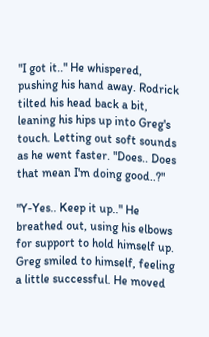"I got it.." He whispered, pushing his hand away. Rodrick tilted his head back a bit, leaning his hips up into Greg's touch. Letting out soft sounds as he went faster. "Does.. Does that mean I'm doing good..?"

"Y-Yes.. Keep it up.." He breathed out, using his elbows for support to hold himself up. Greg smiled to himself, feeling a little successful. He moved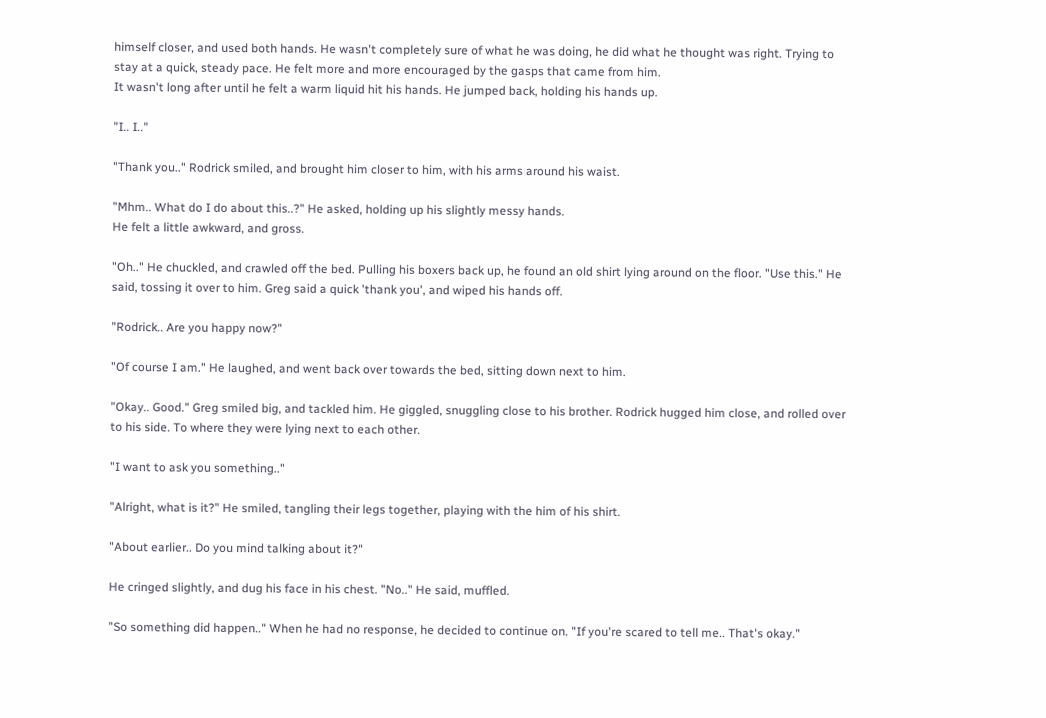himself closer, and used both hands. He wasn't completely sure of what he was doing, he did what he thought was right. Trying to stay at a quick, steady pace. He felt more and more encouraged by the gasps that came from him.
It wasn't long after until he felt a warm liquid hit his hands. He jumped back, holding his hands up.

"I.. I.."

"Thank you.." Rodrick smiled, and brought him closer to him, with his arms around his waist.

"Mhm.. What do I do about this..?" He asked, holding up his slightly messy hands.
He felt a little awkward, and gross.

"Oh.." He chuckled, and crawled off the bed. Pulling his boxers back up, he found an old shirt lying around on the floor. "Use this." He said, tossing it over to him. Greg said a quick 'thank you', and wiped his hands off.

"Rodrick.. Are you happy now?"

"Of course I am." He laughed, and went back over towards the bed, sitting down next to him.

"Okay.. Good." Greg smiled big, and tackled him. He giggled, snuggling close to his brother. Rodrick hugged him close, and rolled over to his side. To where they were lying next to each other.

"I want to ask you something.."

"Alright, what is it?" He smiled, tangling their legs together, playing with the him of his shirt.

"About earlier.. Do you mind talking about it?"

He cringed slightly, and dug his face in his chest. "No.." He said, muffled.

"So something did happen.." When he had no response, he decided to continue on. "If you're scared to tell me.. That's okay."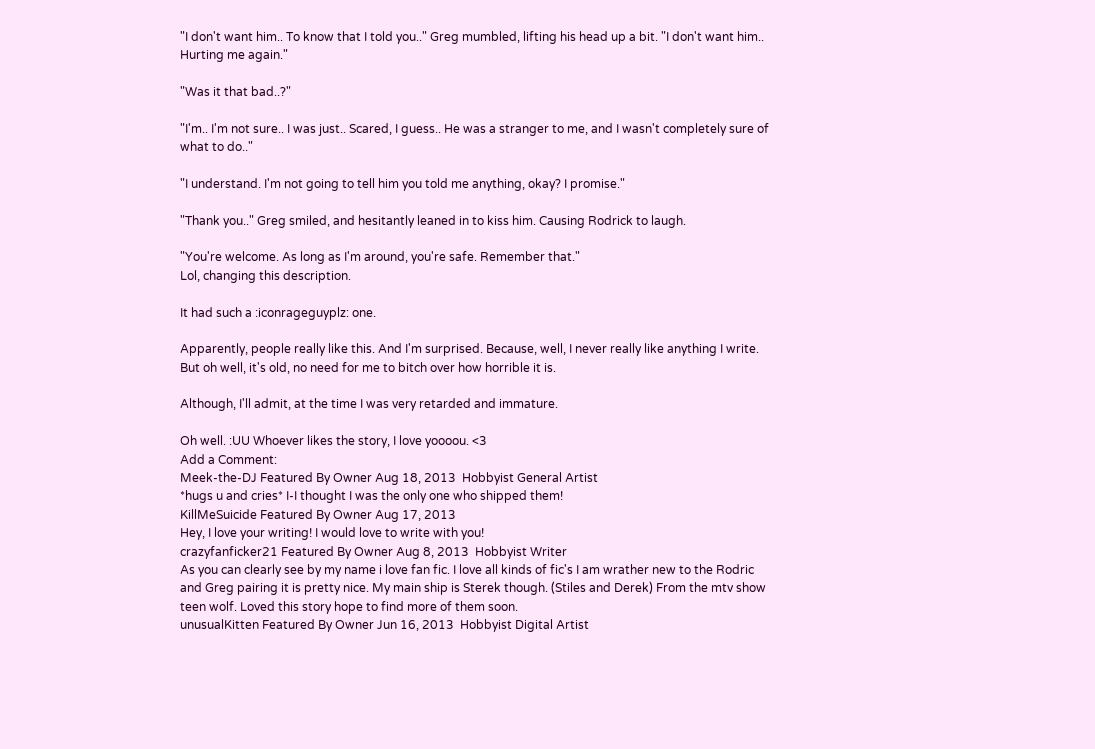"I don't want him.. To know that I told you.." Greg mumbled, lifting his head up a bit. "I don't want him.. Hurting me again."

"Was it that bad..?"

"I'm.. I'm not sure.. I was just.. Scared, I guess.. He was a stranger to me, and I wasn't completely sure of what to do.."

"I understand. I'm not going to tell him you told me anything, okay? I promise."

"Thank you.." Greg smiled, and hesitantly leaned in to kiss him. Causing Rodrick to laugh.

"You're welcome. As long as I'm around, you're safe. Remember that."
Lol, changing this description.

It had such a :iconrageguyplz: one.

Apparently, people really like this. And I'm surprised. Because, well, I never really like anything I write. But oh well, it's old, no need for me to bitch over how horrible it is.

Although, I'll admit, at the time I was very retarded and immature.

Oh well. :UU Whoever likes the story, I love yoooou. <3
Add a Comment:
Meek-the-DJ Featured By Owner Aug 18, 2013  Hobbyist General Artist
*hugs u and cries* I-I thought I was the only one who shipped them!
KillMeSuicide Featured By Owner Aug 17, 2013
Hey, I love your writing! I would love to write with you!
crazyfanficker21 Featured By Owner Aug 8, 2013  Hobbyist Writer
As you can clearly see by my name i love fan fic. I love all kinds of fic's I am wrather new to the Rodric and Greg pairing it is pretty nice. My main ship is Sterek though. (Stiles and Derek) From the mtv show teen wolf. Loved this story hope to find more of them soon.
unusualKitten Featured By Owner Jun 16, 2013  Hobbyist Digital Artist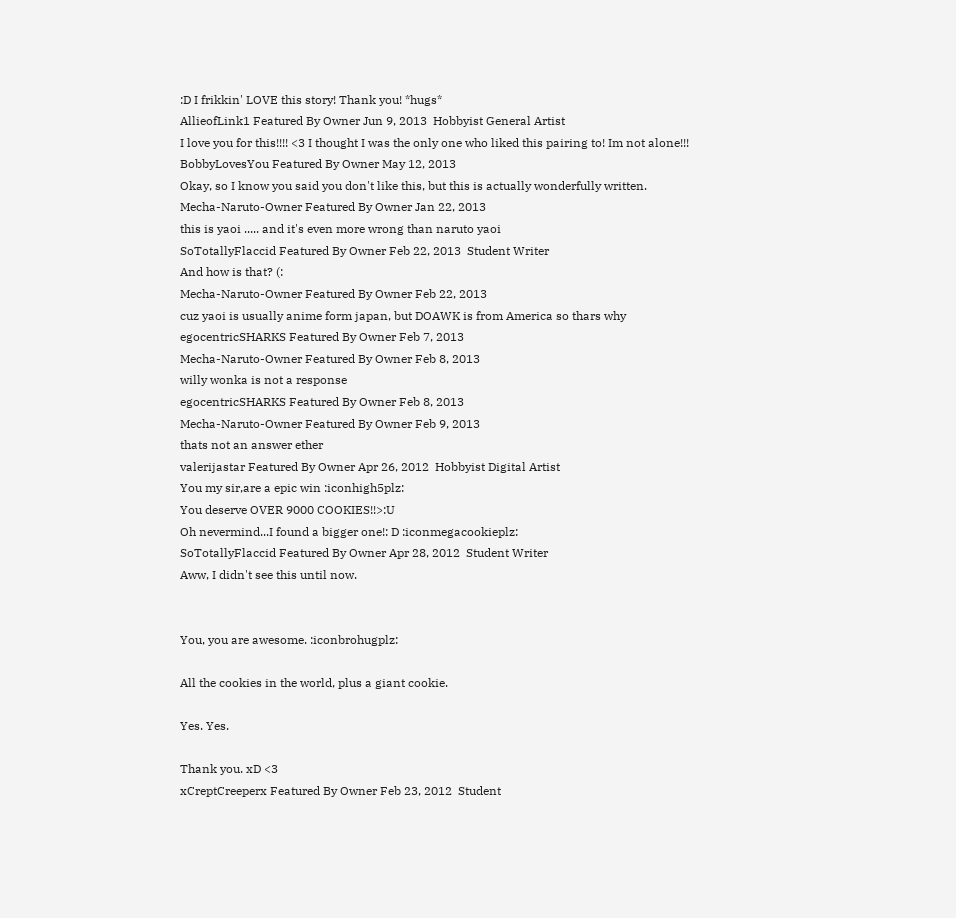:D I frikkin' LOVE this story! Thank you! *hugs*
AllieofLink1 Featured By Owner Jun 9, 2013  Hobbyist General Artist
I love you for this!!!! <3 I thought I was the only one who liked this pairing to! Im not alone!!!
BobbyLovesYou Featured By Owner May 12, 2013
Okay, so I know you said you don't like this, but this is actually wonderfully written.
Mecha-Naruto-Owner Featured By Owner Jan 22, 2013
this is yaoi ..... and it's even more wrong than naruto yaoi
SoTotallyFlaccid Featured By Owner Feb 22, 2013  Student Writer
And how is that? (:
Mecha-Naruto-Owner Featured By Owner Feb 22, 2013
cuz yaoi is usually anime form japan, but DOAWK is from America so thars why
egocentricSHARKS Featured By Owner Feb 7, 2013
Mecha-Naruto-Owner Featured By Owner Feb 8, 2013
willy wonka is not a response
egocentricSHARKS Featured By Owner Feb 8, 2013
Mecha-Naruto-Owner Featured By Owner Feb 9, 2013
thats not an answer ether
valerijastar Featured By Owner Apr 26, 2012  Hobbyist Digital Artist
You my sir,are a epic win :iconhigh5plz:
You deserve OVER 9000 COOKIES!!>:U
Oh nevermind...I found a bigger one!: D :iconmegacookieplz:
SoTotallyFlaccid Featured By Owner Apr 28, 2012  Student Writer
Aww, I didn't see this until now.


You, you are awesome. :iconbrohugplz:

All the cookies in the world, plus a giant cookie.

Yes. Yes.

Thank you. xD <3
xCreptCreeperx Featured By Owner Feb 23, 2012  Student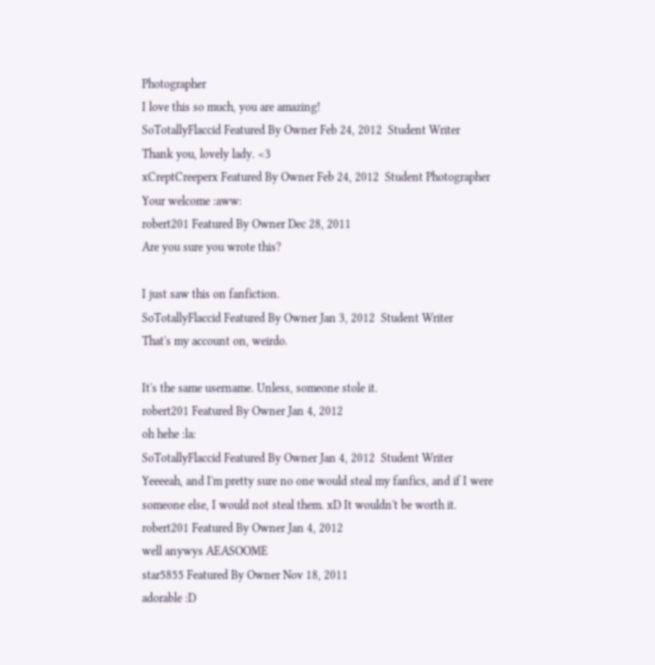Photographer
I love this so much, you are amazing!
SoTotallyFlaccid Featured By Owner Feb 24, 2012  Student Writer
Thank you, lovely lady. <3
xCreptCreeperx Featured By Owner Feb 24, 2012  Student Photographer
Your welcome :aww:
robert201 Featured By Owner Dec 28, 2011
Are you sure you wrote this?

I just saw this on fanfiction.
SoTotallyFlaccid Featured By Owner Jan 3, 2012  Student Writer
That's my account on, weirdo.

It's the same username. Unless, someone stole it.
robert201 Featured By Owner Jan 4, 2012
oh hehe :la:
SoTotallyFlaccid Featured By Owner Jan 4, 2012  Student Writer
Yeeeeah, and I'm pretty sure no one would steal my fanfics, and if I were someone else, I would not steal them. xD It wouldn't be worth it.
robert201 Featured By Owner Jan 4, 2012
well anywys AEASOOME
star5855 Featured By Owner Nov 18, 2011
adorable :D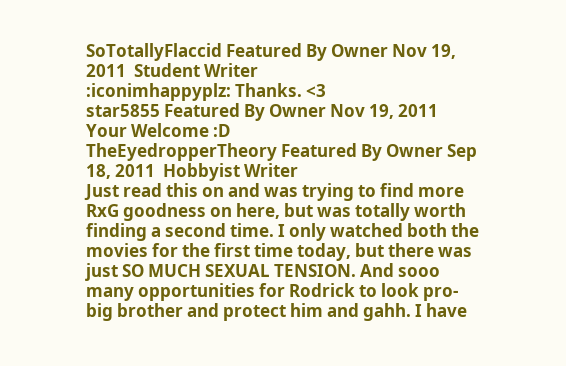SoTotallyFlaccid Featured By Owner Nov 19, 2011  Student Writer
:iconimhappyplz: Thanks. <3
star5855 Featured By Owner Nov 19, 2011
Your Welcome :D
TheEyedropperTheory Featured By Owner Sep 18, 2011  Hobbyist Writer
Just read this on and was trying to find more RxG goodness on here, but was totally worth finding a second time. I only watched both the movies for the first time today, but there was just SO MUCH SEXUAL TENSION. And sooo many opportunities for Rodrick to look pro-big brother and protect him and gahh. I have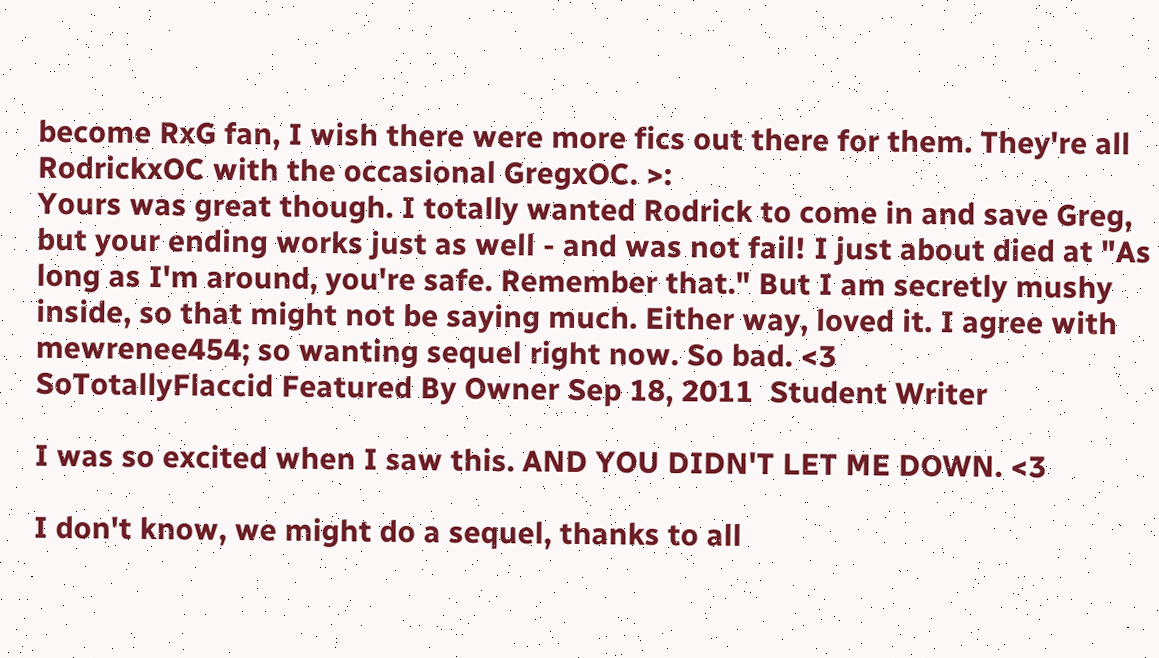become RxG fan, I wish there were more fics out there for them. They're all RodrickxOC with the occasional GregxOC. >:
Yours was great though. I totally wanted Rodrick to come in and save Greg, but your ending works just as well - and was not fail! I just about died at "As long as I'm around, you're safe. Remember that." But I am secretly mushy inside, so that might not be saying much. Either way, loved it. I agree with mewrenee454; so wanting sequel right now. So bad. <3
SoTotallyFlaccid Featured By Owner Sep 18, 2011  Student Writer

I was so excited when I saw this. AND YOU DIDN'T LET ME DOWN. <3

I don't know, we might do a sequel, thanks to all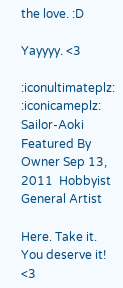the love. :D

Yayyyy. <3

:iconultimateplz: :iconicameplz:
Sailor-Aoki Featured By Owner Sep 13, 2011  Hobbyist General Artist

Here. Take it. You deserve it! <3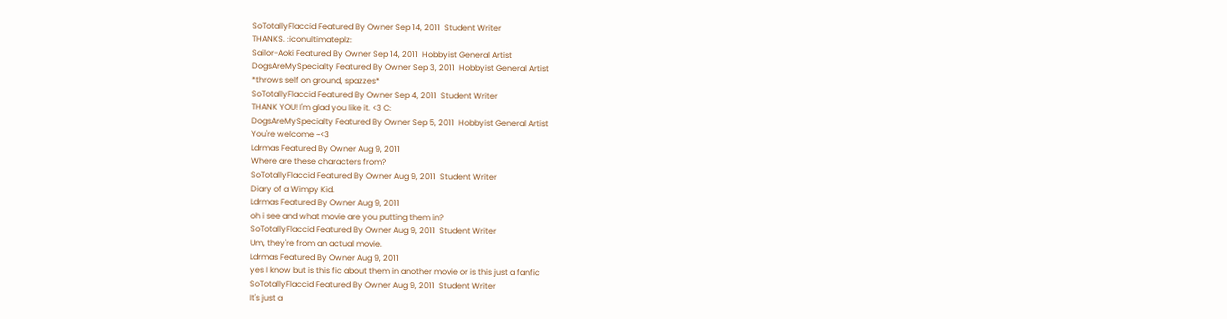SoTotallyFlaccid Featured By Owner Sep 14, 2011  Student Writer
THANKS. :iconultimateplz:
Sailor-Aoki Featured By Owner Sep 14, 2011  Hobbyist General Artist
DogsAreMySpecialty Featured By Owner Sep 3, 2011  Hobbyist General Artist
*throws self on ground, spazzes*
SoTotallyFlaccid Featured By Owner Sep 4, 2011  Student Writer
THANK YOU! I'm glad you like it. <3 C:
DogsAreMySpecialty Featured By Owner Sep 5, 2011  Hobbyist General Artist
You're welcome ~<3
Ldrmas Featured By Owner Aug 9, 2011
Where are these characters from?
SoTotallyFlaccid Featured By Owner Aug 9, 2011  Student Writer
Diary of a Wimpy Kid.
Ldrmas Featured By Owner Aug 9, 2011
oh i see and what movie are you putting them in?
SoTotallyFlaccid Featured By Owner Aug 9, 2011  Student Writer
Um, they're from an actual movie.
Ldrmas Featured By Owner Aug 9, 2011
yes I know but is this fic about them in another movie or is this just a fanfic
SoTotallyFlaccid Featured By Owner Aug 9, 2011  Student Writer
It's just a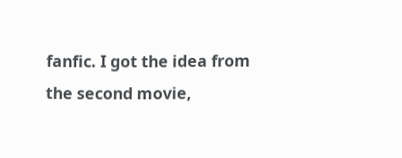fanfic. I got the idea from the second movie,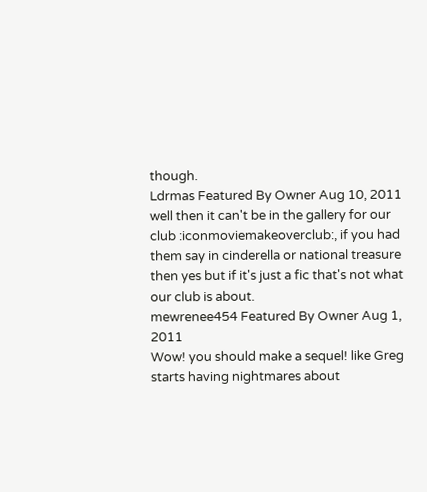though.
Ldrmas Featured By Owner Aug 10, 2011
well then it can't be in the gallery for our club :iconmoviemakeoverclub:, if you had them say in cinderella or national treasure then yes but if it's just a fic that's not what our club is about.
mewrenee454 Featured By Owner Aug 1, 2011
Wow! you should make a sequel! like Greg starts having nightmares about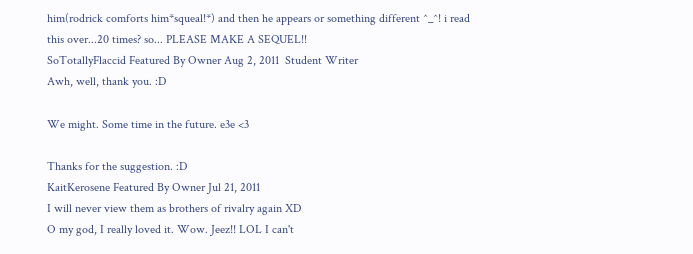him(rodrick comforts him*squeal!*) and then he appears or something different ^_^! i read this over...20 times? so... PLEASE MAKE A SEQUEL!!
SoTotallyFlaccid Featured By Owner Aug 2, 2011  Student Writer
Awh, well, thank you. :D

We might. Some time in the future. e3e <3

Thanks for the suggestion. :D
KaitKerosene Featured By Owner Jul 21, 2011
I will never view them as brothers of rivalry again XD
O my god, I really loved it. Wow. Jeez!! LOL I can't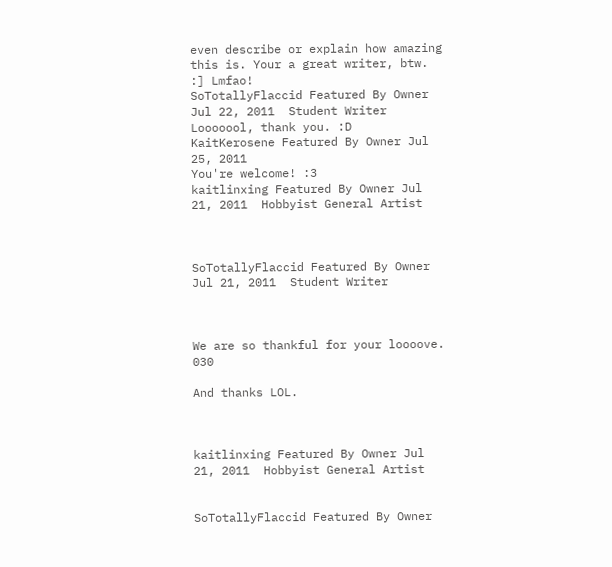even describe or explain how amazing this is. Your a great writer, btw. :] Lmfao!
SoTotallyFlaccid Featured By Owner Jul 22, 2011  Student Writer
Looooool, thank you. :D
KaitKerosene Featured By Owner Jul 25, 2011
You're welcome! :3
kaitlinxing Featured By Owner Jul 21, 2011  Hobbyist General Artist



SoTotallyFlaccid Featured By Owner Jul 21, 2011  Student Writer



We are so thankful for your loooove. 030

And thanks LOL.



kaitlinxing Featured By Owner Jul 21, 2011  Hobbyist General Artist


SoTotallyFlaccid Featured By Owner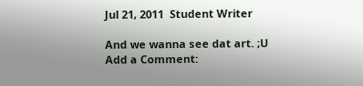Jul 21, 2011  Student Writer

And we wanna see dat art. ;U
Add a Comment: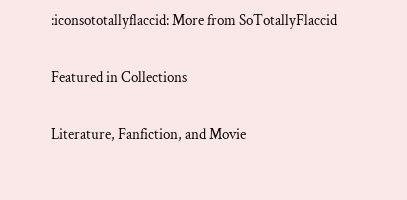:iconsototallyflaccid: More from SoTotallyFlaccid

Featured in Collections

Literature, Fanfiction, and Movie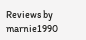Reviews by marnie1990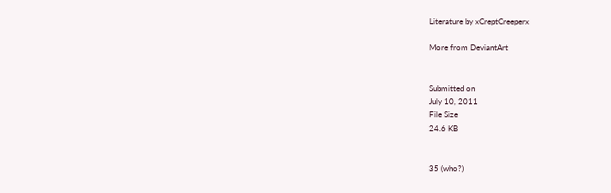Literature by xCreptCreeperx

More from DeviantArt


Submitted on
July 10, 2011
File Size
24.6 KB


35 (who?)